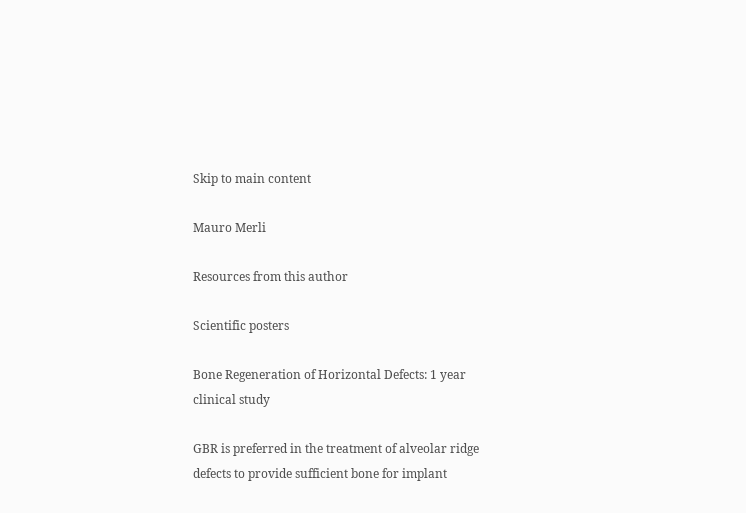Skip to main content

Mauro Merli

Resources from this author

Scientific posters

Bone Regeneration of Horizontal Defects: 1 year clinical study

GBR is preferred in the treatment of alveolar ridge defects to provide sufficient bone for implant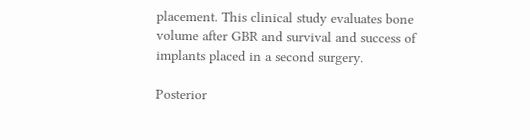placement. This clinical study evaluates bone volume after GBR and survival and success of implants placed in a second surgery.

Posterior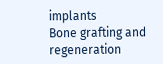implants
Bone grafting and regeneration